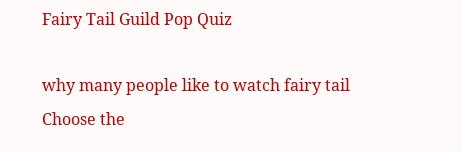Fairy Tail Guild Pop Quiz

why many people like to watch fairy tail
Choose the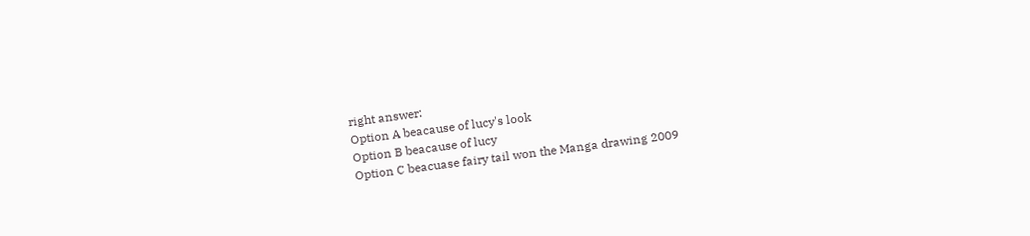right answer:
Option A beacause of lucy's look
Option B beacause of lucy
Option C beacuase fairy tail won the Manga drawing 2009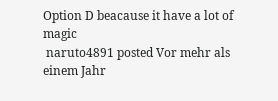Option D beacause it have a lot of magic
 naruto4891 posted Vor mehr als einem Jahr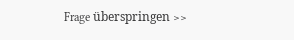Frage überspringen >>